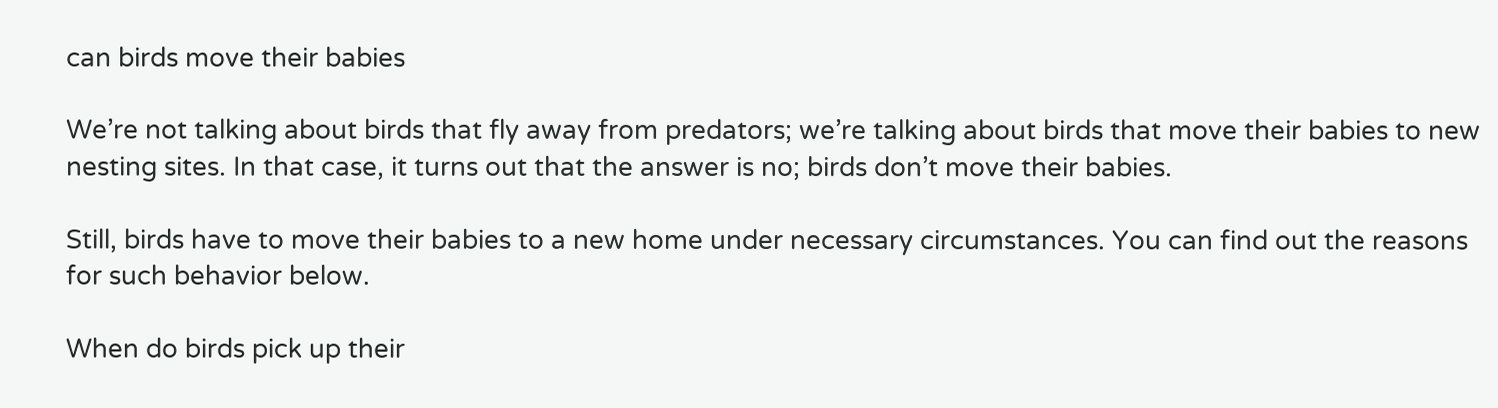can birds move their babies

We’re not talking about birds that fly away from predators; we’re talking about birds that move their babies to new nesting sites. In that case, it turns out that the answer is no; birds don’t move their babies.

Still, birds have to move their babies to a new home under necessary circumstances. You can find out the reasons for such behavior below.

When do birds pick up their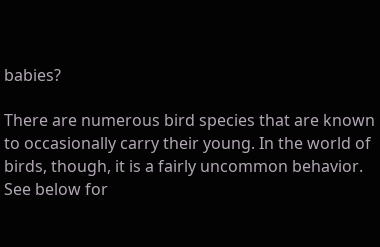babies?

There are numerous bird species that are known to occasionally carry their young. In the world of birds, though, it is a fairly uncommon behavior. See below for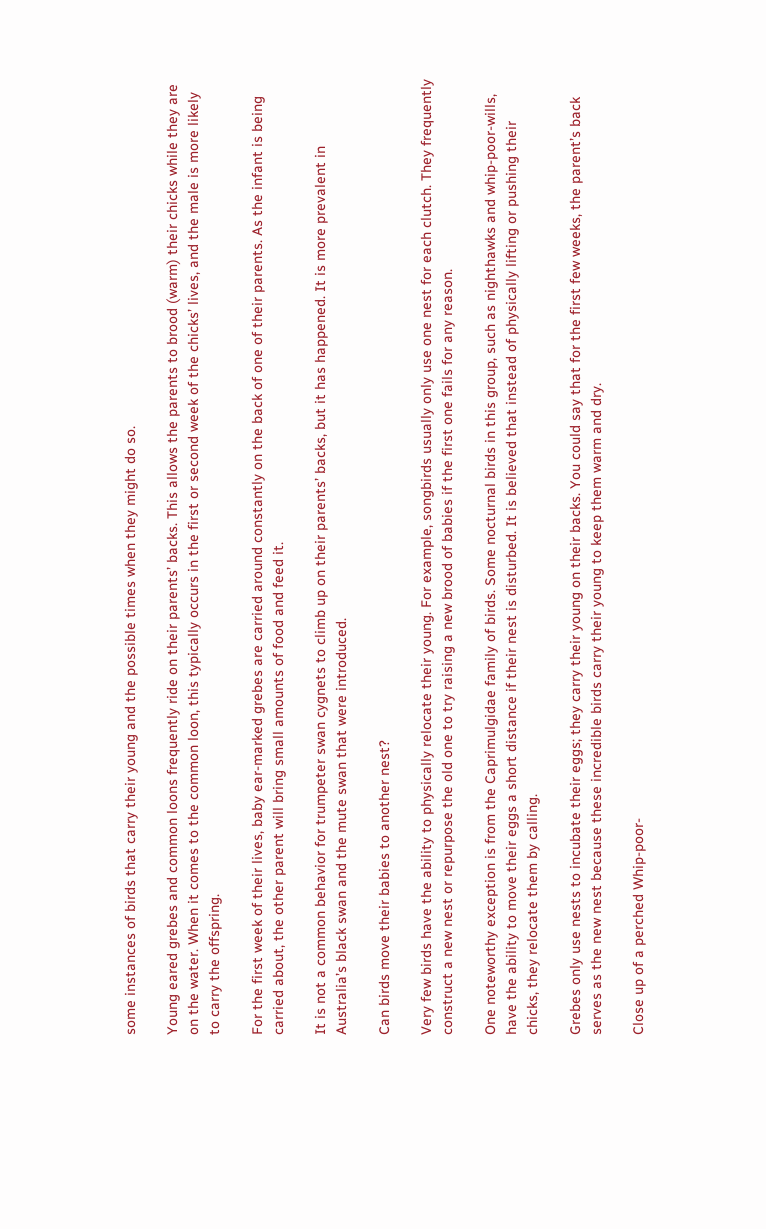some instances of birds that carry their young and the possible times when they might do so.

Young eared grebes and common loons frequently ride on their parents’ backs. This allows the parents to brood (warm) their chicks while they are on the water. When it comes to the common loon, this typically occurs in the first or second week of the chicks’ lives, and the male is more likely to carry the offspring.

For the first week of their lives, baby ear-marked grebes are carried around constantly on the back of one of their parents. As the infant is being carried about, the other parent will bring small amounts of food and feed it.

It is not a common behavior for trumpeter swan cygnets to climb up on their parents’ backs, but it has happened. It is more prevalent in Australia’s black swan and the mute swan that were introduced.

Can birds move their babies to another nest?

Very few birds have the ability to physically relocate their young. For example, songbirds usually only use one nest for each clutch. They frequently construct a new nest or repurpose the old one to try raising a new brood of babies if the first one fails for any reason.

One noteworthy exception is from the Caprimulgidae family of birds. Some nocturnal birds in this group, such as nighthawks and whip-poor-wills, have the ability to move their eggs a short distance if their nest is disturbed. It is believed that instead of physically lifting or pushing their chicks, they relocate them by calling.

Grebes only use nests to incubate their eggs; they carry their young on their backs. You could say that for the first few weeks, the parent’s back serves as the new nest because these incredible birds carry their young to keep them warm and dry.

Close up of a perched Whip-poor-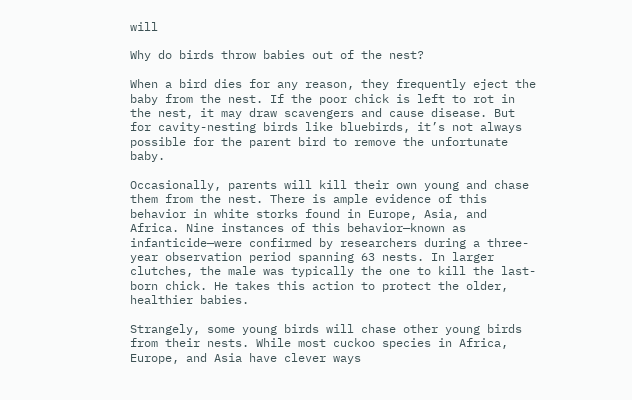will

Why do birds throw babies out of the nest?

When a bird dies for any reason, they frequently eject the baby from the nest. If the poor chick is left to rot in the nest, it may draw scavengers and cause disease. But for cavity-nesting birds like bluebirds, it’s not always possible for the parent bird to remove the unfortunate baby.

Occasionally, parents will kill their own young and chase them from the nest. There is ample evidence of this behavior in white storks found in Europe, Asia, and Africa. Nine instances of this behavior—known as infanticide—were confirmed by researchers during a three-year observation period spanning 63 nests. In larger clutches, the male was typically the one to kill the last-born chick. He takes this action to protect the older, healthier babies.

Strangely, some young birds will chase other young birds from their nests. While most cuckoo species in Africa, Europe, and Asia have clever ways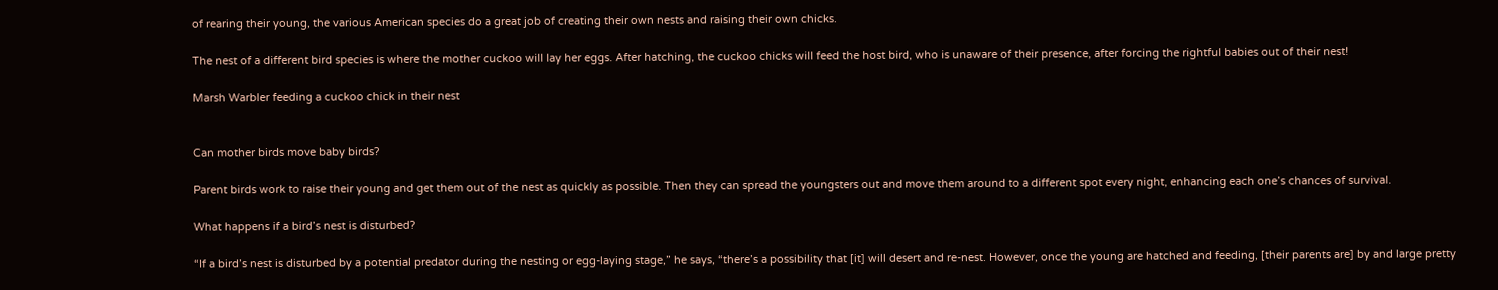of rearing their young, the various American species do a great job of creating their own nests and raising their own chicks.

The nest of a different bird species is where the mother cuckoo will lay her eggs. After hatching, the cuckoo chicks will feed the host bird, who is unaware of their presence, after forcing the rightful babies out of their nest!

Marsh Warbler feeding a cuckoo chick in their nest


Can mother birds move baby birds?

Parent birds work to raise their young and get them out of the nest as quickly as possible. Then they can spread the youngsters out and move them around to a different spot every night, enhancing each one’s chances of survival.

What happens if a bird’s nest is disturbed?

“If a bird’s nest is disturbed by a potential predator during the nesting or egg-laying stage,” he says, “there’s a possibility that [it] will desert and re-nest. However, once the young are hatched and feeding, [their parents are] by and large pretty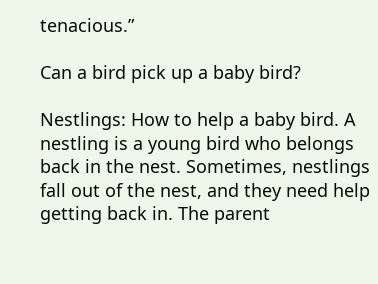tenacious.”

Can a bird pick up a baby bird?

Nestlings: How to help a baby bird. A nestling is a young bird who belongs back in the nest. Sometimes, nestlings fall out of the nest, and they need help getting back in. The parent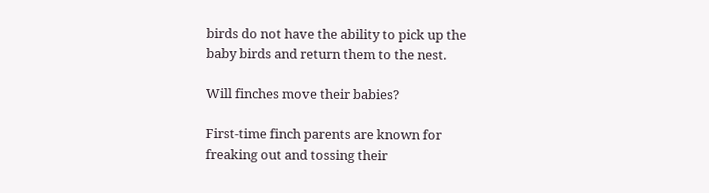birds do not have the ability to pick up the baby birds and return them to the nest.

Will finches move their babies?

First-time finch parents are known for freaking out and tossing their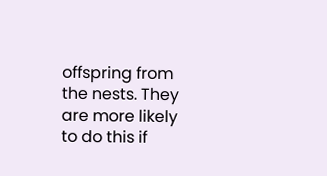offspring from the nests. They are more likely to do this if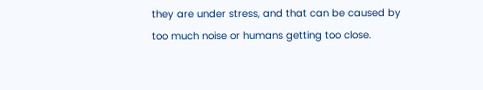they are under stress, and that can be caused by too much noise or humans getting too close.